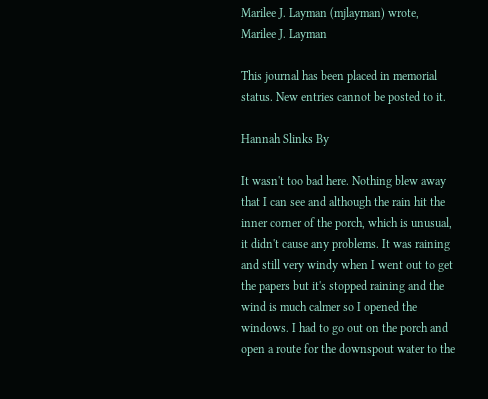Marilee J. Layman (mjlayman) wrote,
Marilee J. Layman

This journal has been placed in memorial status. New entries cannot be posted to it.

Hannah Slinks By

It wasn't too bad here. Nothing blew away that I can see and although the rain hit the inner corner of the porch, which is unusual, it didn't cause any problems. It was raining and still very windy when I went out to get the papers but it's stopped raining and the wind is much calmer so I opened the windows. I had to go out on the porch and open a route for the downspout water to the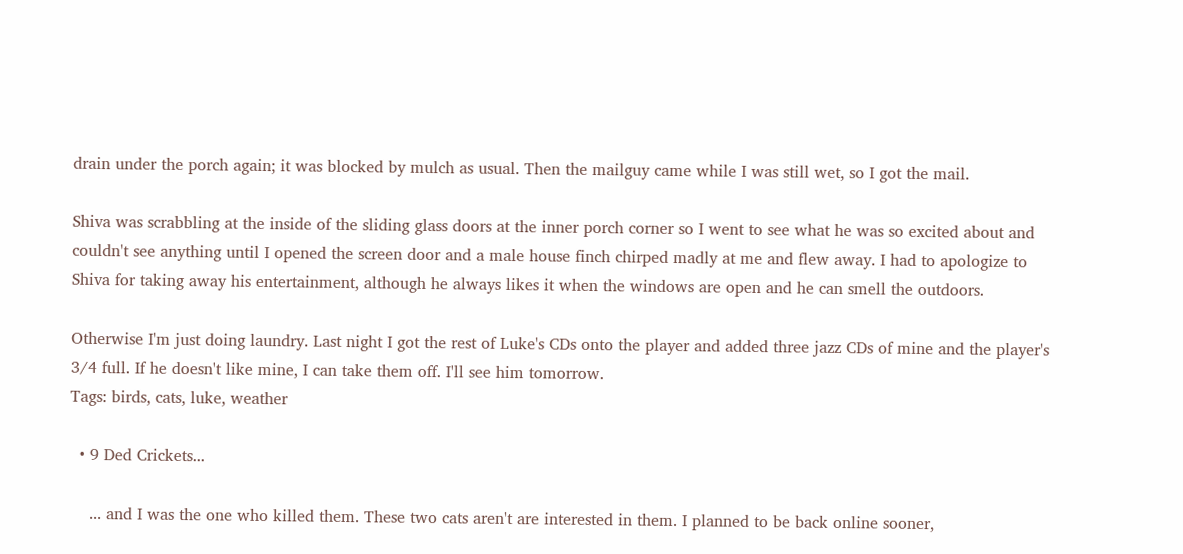drain under the porch again; it was blocked by mulch as usual. Then the mailguy came while I was still wet, so I got the mail.

Shiva was scrabbling at the inside of the sliding glass doors at the inner porch corner so I went to see what he was so excited about and couldn't see anything until I opened the screen door and a male house finch chirped madly at me and flew away. I had to apologize to Shiva for taking away his entertainment, although he always likes it when the windows are open and he can smell the outdoors.

Otherwise I'm just doing laundry. Last night I got the rest of Luke's CDs onto the player and added three jazz CDs of mine and the player's 3/4 full. If he doesn't like mine, I can take them off. I'll see him tomorrow.
Tags: birds, cats, luke, weather

  • 9 Ded Crickets...

    ... and I was the one who killed them. These two cats aren't are interested in them. I planned to be back online sooner,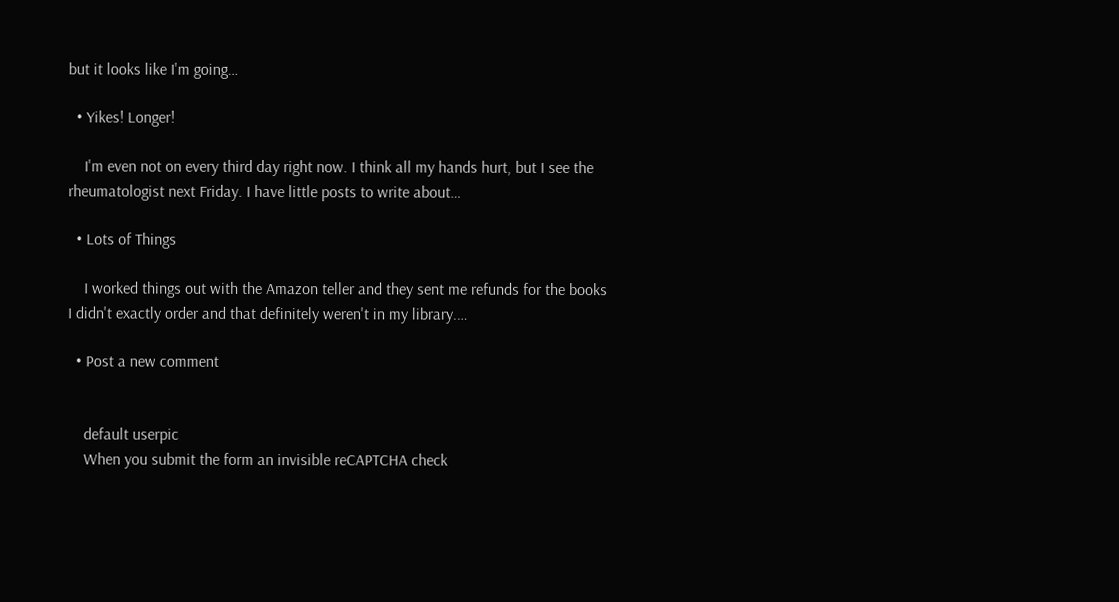but it looks like I'm going…

  • Yikes! Longer!

    I'm even not on every third day right now. I think all my hands hurt, but I see the rheumatologist next Friday. I have little posts to write about…

  • Lots of Things

    I worked things out with the Amazon teller and they sent me refunds for the books I didn't exactly order and that definitely weren't in my library.…

  • Post a new comment


    default userpic
    When you submit the form an invisible reCAPTCHA check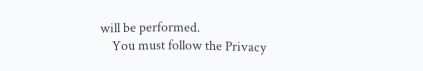will be performed.
    You must follow the Privacy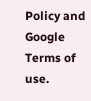Policy and Google Terms of use.